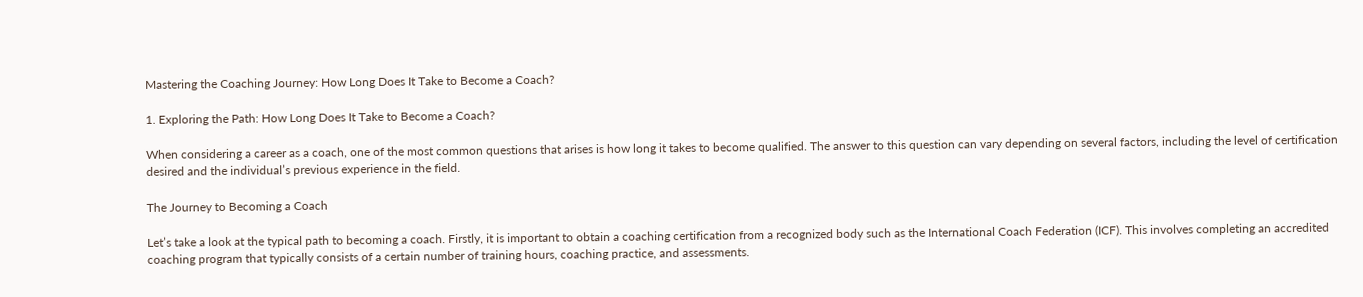Mastering the Coaching Journey: How Long Does It Take to Become a Coach?

1. Exploring the Path: How Long Does It Take to Become a Coach?

When considering a career as a coach, one of the most common questions that arises is how long it takes to become qualified. The answer to this question can vary depending on several factors, including the level of certification desired and the individual’s previous experience in the field.

The Journey to Becoming a Coach

Let’s take a look at the typical path to becoming a coach. Firstly, it is important to obtain a coaching certification from a recognized body such as the International Coach Federation (ICF). This involves completing an accredited coaching program that typically consists of a certain number of training hours, coaching practice, and assessments.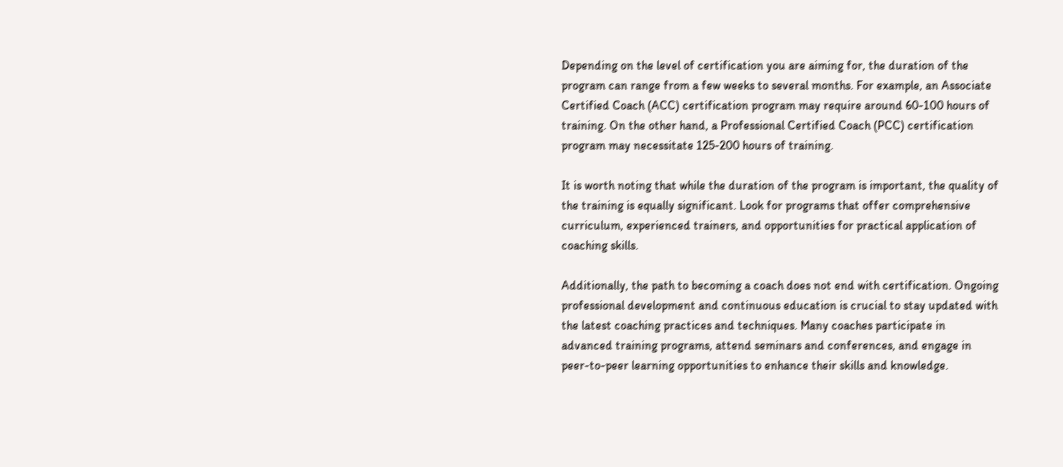Depending on the level of certification you are aiming for, the duration of the program can range from a few weeks to several months. For example, an Associate Certified Coach (ACC) certification program may require around 60-100 hours of training. On the other hand, a Professional Certified Coach (PCC) certification program may necessitate 125-200 hours of training.

It is worth noting that while the duration of the program is important, the quality of the training is equally significant. Look for programs that offer comprehensive curriculum, experienced trainers, and opportunities for practical application of coaching skills.

Additionally, the path to becoming a coach does not end with certification. Ongoing professional development and continuous education is crucial to stay updated with the latest coaching practices and techniques. Many coaches participate in advanced training programs, attend seminars and conferences, and engage in peer-to-peer learning opportunities to enhance their skills and knowledge.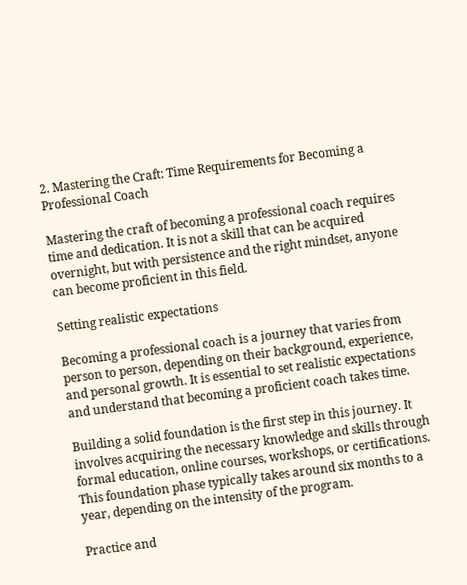2. Mastering the Craft: Time Requirements for Becoming a Professional Coach

Mastering the craft of becoming a professional coach requires time and dedication. It is not a skill that can be acquired overnight, but with persistence and the right mindset, anyone can become proficient in this field.

Setting realistic expectations

Becoming a professional coach is a journey that varies from person to person, depending on their background, experience, and personal growth. It is essential to set realistic expectations and understand that becoming a proficient coach takes time.

Building a solid foundation is the first step in this journey. It involves acquiring the necessary knowledge and skills through formal education, online courses, workshops, or certifications. This foundation phase typically takes around six months to a year, depending on the intensity of the program.

Practice and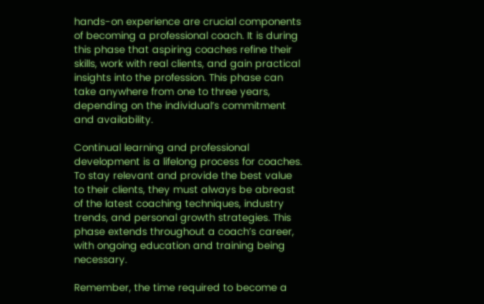hands-on experience are crucial components of becoming a professional coach. It is during this phase that aspiring coaches refine their skills, work with real clients, and gain practical insights into the profession. This phase can take anywhere from one to three years, depending on the individual’s commitment and availability.

Continual learning and professional development is a lifelong process for coaches. To stay relevant and provide the best value to their clients, they must always be abreast of the latest coaching techniques, industry trends, and personal growth strategies. This phase extends throughout a coach’s career, with ongoing education and training being necessary.

Remember, the time required to become a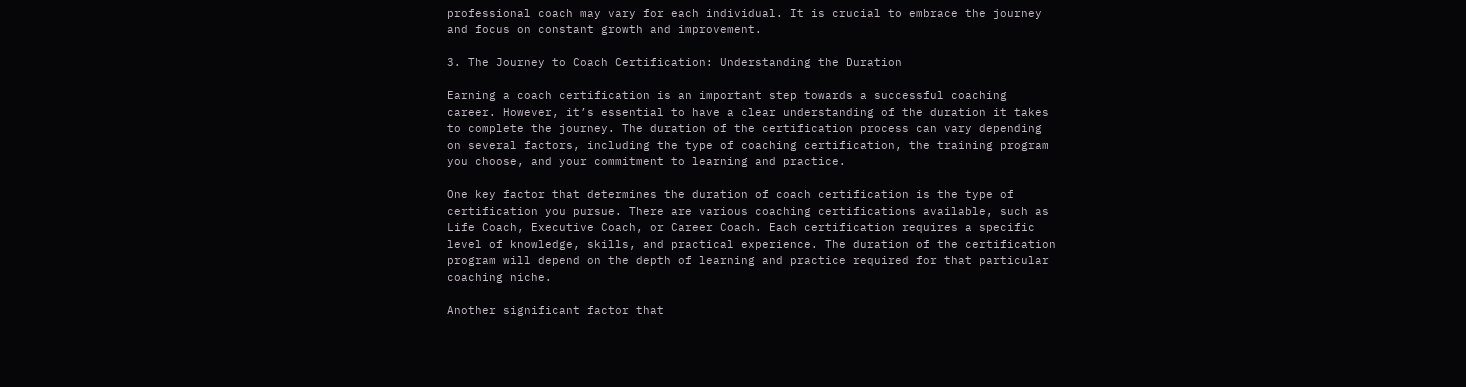professional coach may vary for each individual. It is crucial to embrace the journey and focus on constant growth and improvement.

3. The Journey to Coach Certification: Understanding the Duration

Earning a coach certification is an important step towards a successful coaching career. However, it’s essential to have a clear understanding of the duration it takes to complete the journey. The duration of the certification process can vary depending on several factors, including the type of coaching certification, the training program you choose, and your commitment to learning and practice.

One key factor that determines the duration of coach certification is the type of certification you pursue. There are various coaching certifications available, such as Life Coach, Executive Coach, or Career Coach. Each certification requires a specific level of knowledge, skills, and practical experience. The duration of the certification program will depend on the depth of learning and practice required for that particular coaching niche.

Another significant factor that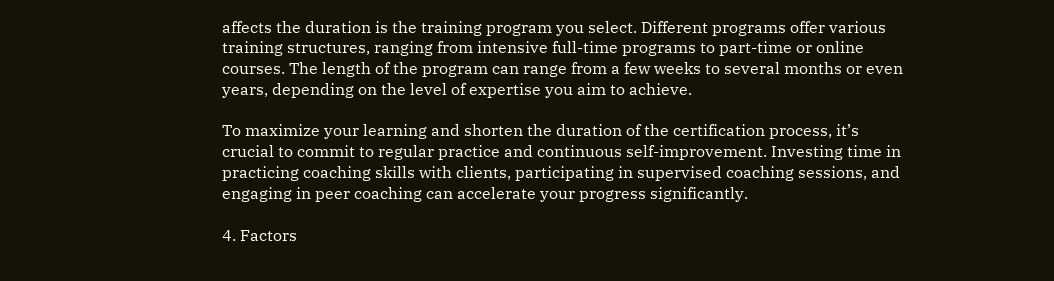affects the duration is the training program you select. Different programs offer various training structures, ranging from intensive full-time programs to part-time or online courses. The length of the program can range from a few weeks to several months or even years, depending on the level of expertise you aim to achieve.

To maximize your learning and shorten the duration of the certification process, it’s crucial to commit to regular practice and continuous self-improvement. Investing time in practicing coaching skills with clients, participating in supervised coaching sessions, and engaging in peer coaching can accelerate your progress significantly.

4. Factors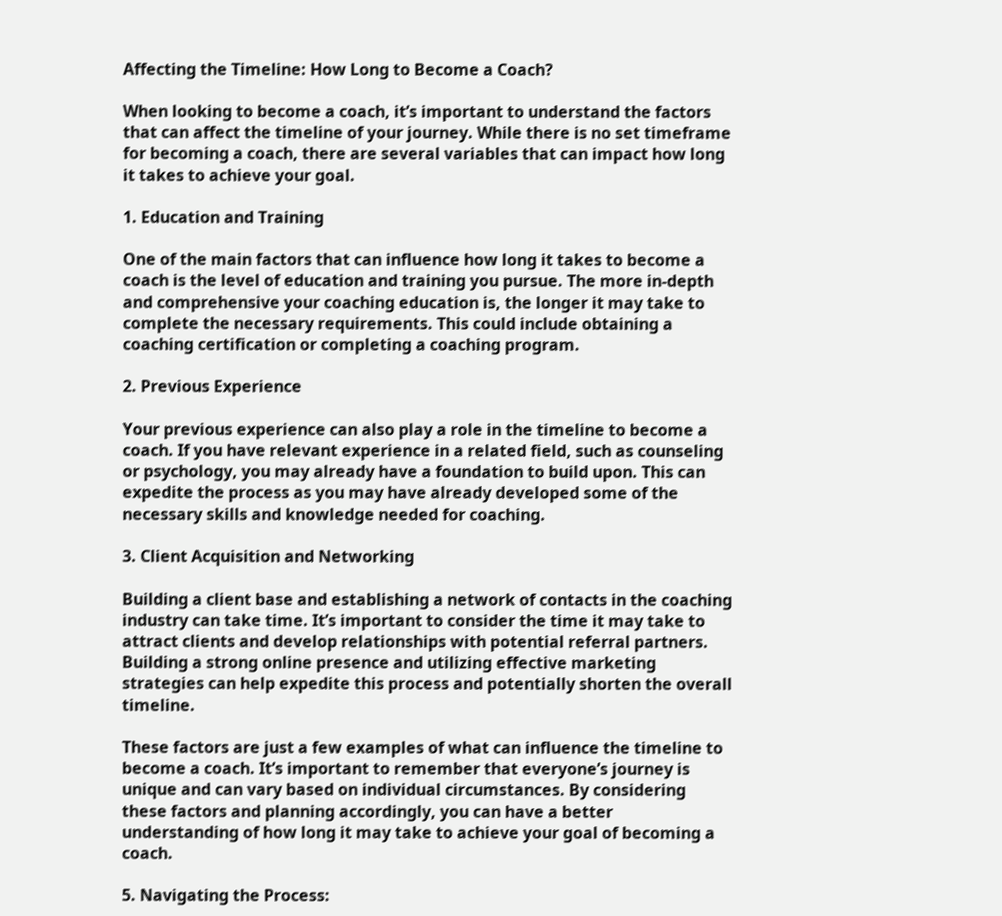Affecting the Timeline: How Long to Become a Coach?

When looking to become a coach, it’s important to understand the factors that can affect the timeline of your journey. While there is no set timeframe for becoming a coach, there are several variables that can impact how long it takes to achieve your goal.

1. Education and Training

One of the main factors that can influence how long it takes to become a coach is the level of education and training you pursue. The more in-depth and comprehensive your coaching education is, the longer it may take to complete the necessary requirements. This could include obtaining a coaching certification or completing a coaching program.

2. Previous Experience

Your previous experience can also play a role in the timeline to become a coach. If you have relevant experience in a related field, such as counseling or psychology, you may already have a foundation to build upon. This can expedite the process as you may have already developed some of the necessary skills and knowledge needed for coaching.

3. Client Acquisition and Networking

Building a client base and establishing a network of contacts in the coaching industry can take time. It’s important to consider the time it may take to attract clients and develop relationships with potential referral partners. Building a strong online presence and utilizing effective marketing strategies can help expedite this process and potentially shorten the overall timeline.

These factors are just a few examples of what can influence the timeline to become a coach. It’s important to remember that everyone’s journey is unique and can vary based on individual circumstances. By considering these factors and planning accordingly, you can have a better understanding of how long it may take to achieve your goal of becoming a coach.

5. Navigating the Process: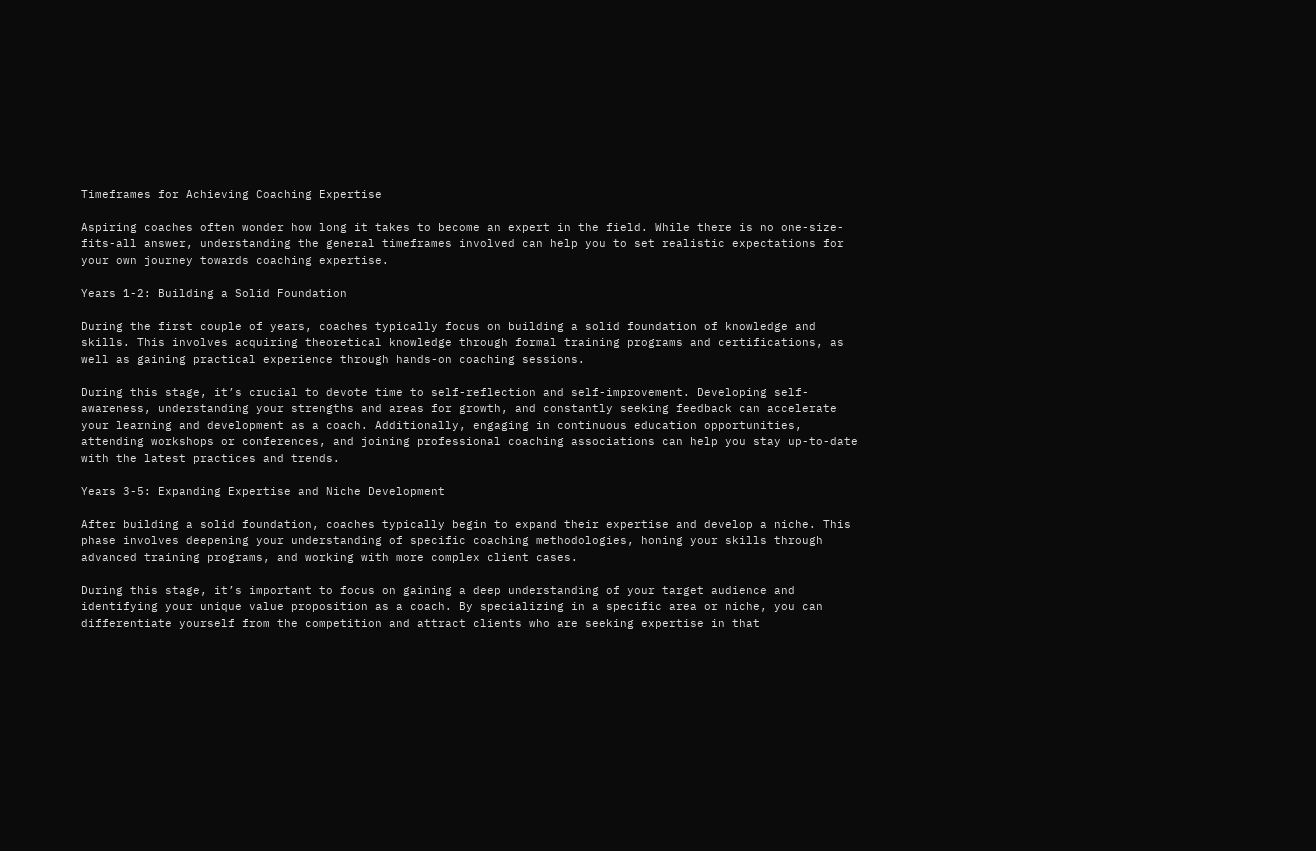Timeframes for Achieving Coaching Expertise

Aspiring coaches often wonder how long it takes to become an expert in the field. While there is no one-size-fits-all answer, understanding the general timeframes involved can help you to set realistic expectations for your own journey towards coaching expertise.

Years 1-2: Building a Solid Foundation

During the first couple of years, coaches typically focus on building a solid foundation of knowledge and skills. This involves acquiring theoretical knowledge through formal training programs and certifications, as well as gaining practical experience through hands-on coaching sessions.

During this stage, it’s crucial to devote time to self-reflection and self-improvement. Developing self-awareness, understanding your strengths and areas for growth, and constantly seeking feedback can accelerate your learning and development as a coach. Additionally, engaging in continuous education opportunities, attending workshops or conferences, and joining professional coaching associations can help you stay up-to-date with the latest practices and trends.

Years 3-5: Expanding Expertise and Niche Development

After building a solid foundation, coaches typically begin to expand their expertise and develop a niche. This phase involves deepening your understanding of specific coaching methodologies, honing your skills through advanced training programs, and working with more complex client cases.

During this stage, it’s important to focus on gaining a deep understanding of your target audience and identifying your unique value proposition as a coach. By specializing in a specific area or niche, you can differentiate yourself from the competition and attract clients who are seeking expertise in that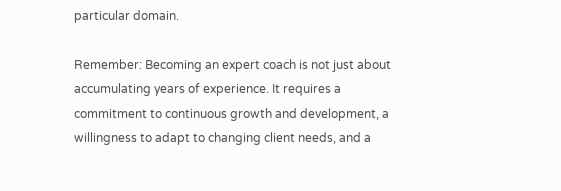particular domain.

Remember: Becoming an expert coach is not just about accumulating years of experience. It requires a commitment to continuous growth and development, a willingness to adapt to changing client needs, and a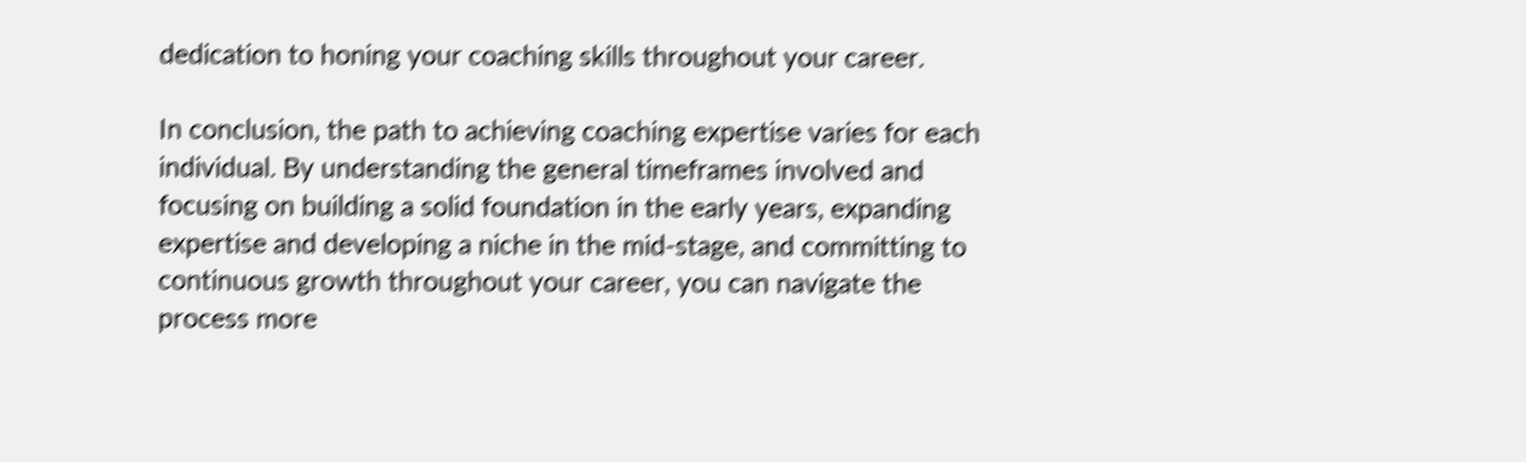dedication to honing your coaching skills throughout your career.

In conclusion, the path to achieving coaching expertise varies for each individual. By understanding the general timeframes involved and focusing on building a solid foundation in the early years, expanding expertise and developing a niche in the mid-stage, and committing to continuous growth throughout your career, you can navigate the process more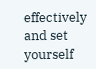effectively and set yourself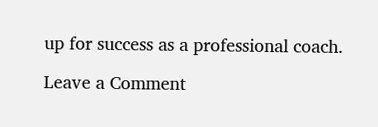up for success as a professional coach.

Leave a Comment